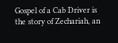Gospel of a Cab Driver is the story of Zechariah, an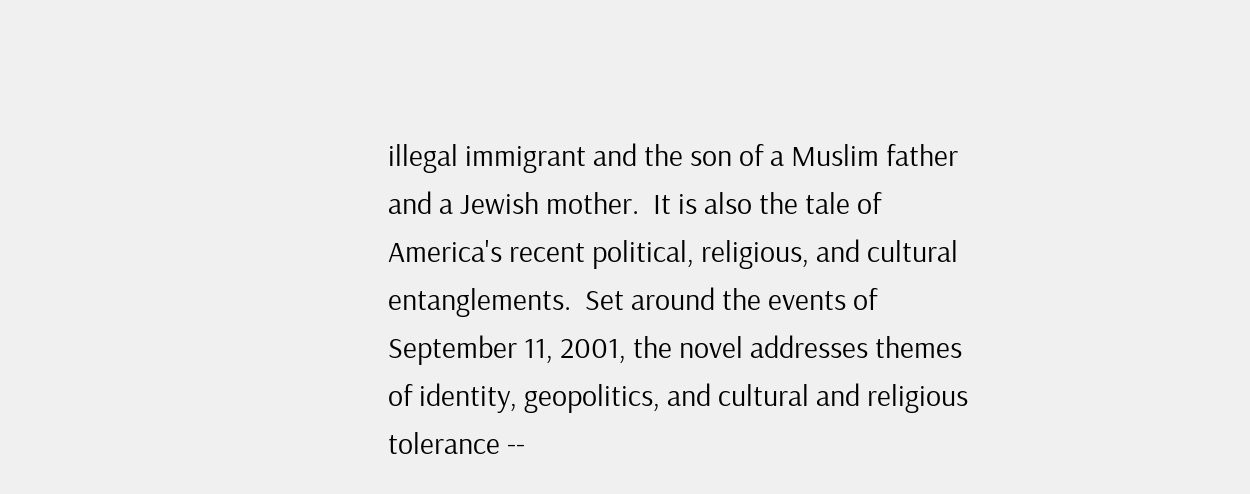illegal immigrant and the son of a Muslim father and a Jewish mother.  It is also the tale of America's recent political, religious, and cultural entanglements.  Set around the events of September 11, 2001, the novel addresses themes of identity, geopolitics, and cultural and religious tolerance --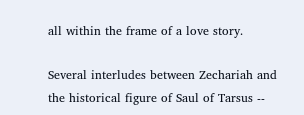all within the frame of a love story.

Several interludes between Zechariah and the historical figure of Saul of Tarsus --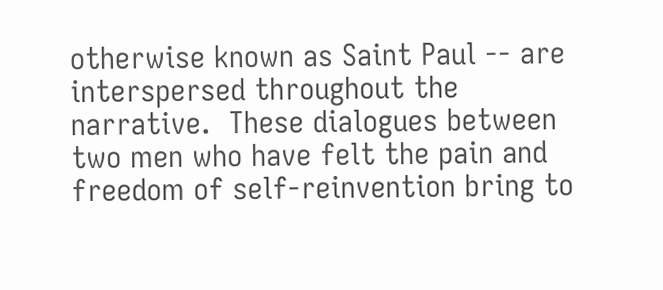otherwise known as Saint Paul -- are interspersed throughout the narrative.  These dialogues between two men who have felt the pain and freedom of self-reinvention bring to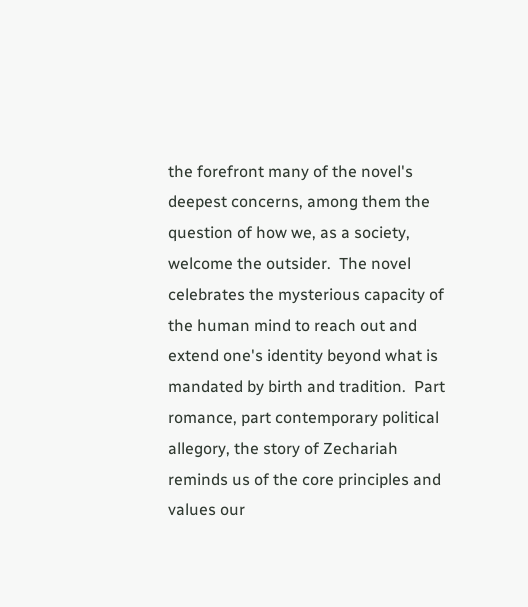the forefront many of the novel's deepest concerns, among them the question of how we, as a society, welcome the outsider.  The novel celebrates the mysterious capacity of the human mind to reach out and extend one's identity beyond what is mandated by birth and tradition.  Part romance, part contemporary political allegory, the story of Zechariah reminds us of the core principles and values our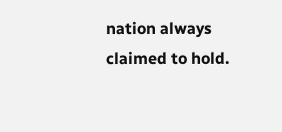nation always claimed to hold.